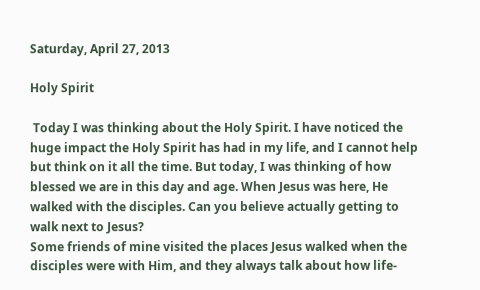Saturday, April 27, 2013

Holy Spirit

 Today I was thinking about the Holy Spirit. I have noticed the huge impact the Holy Spirit has had in my life, and I cannot help but think on it all the time. But today, I was thinking of how blessed we are in this day and age. When Jesus was here, He walked with the disciples. Can you believe actually getting to walk next to Jesus?
Some friends of mine visited the places Jesus walked when the disciples were with Him, and they always talk about how life-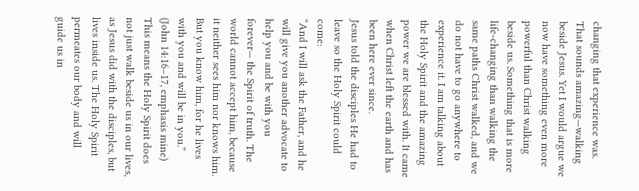changing that experience was.
That sounds amazing—walking beside Jesus. Yet I would argue we now have something even more powerful than Christ walking beside us. Something that is more life-changing than walking the same paths Christ walked, and we do not have to go anywhere to experience it. I am talking about the Holy Spirit and the amazing power we are blessed with. It came when Christ left the earth and has been here ever since.
Jesus told the disciples He had to leave so the Holy Spirit could come:
“And I will ask the Father, and he will give you another advocate to help you and be with you forever— the Spirit of truth. The world cannot accept him, because it neither sees him nor knows him. But you know him, for he lives with you and will be in you.” (John 14:16–17, emphasis mine)
This means the Holy Spirit does not just walk beside us in our lives, as Jesus did with the disciples, but lives inside us. The Holy Spirit permeates our body and will guide us in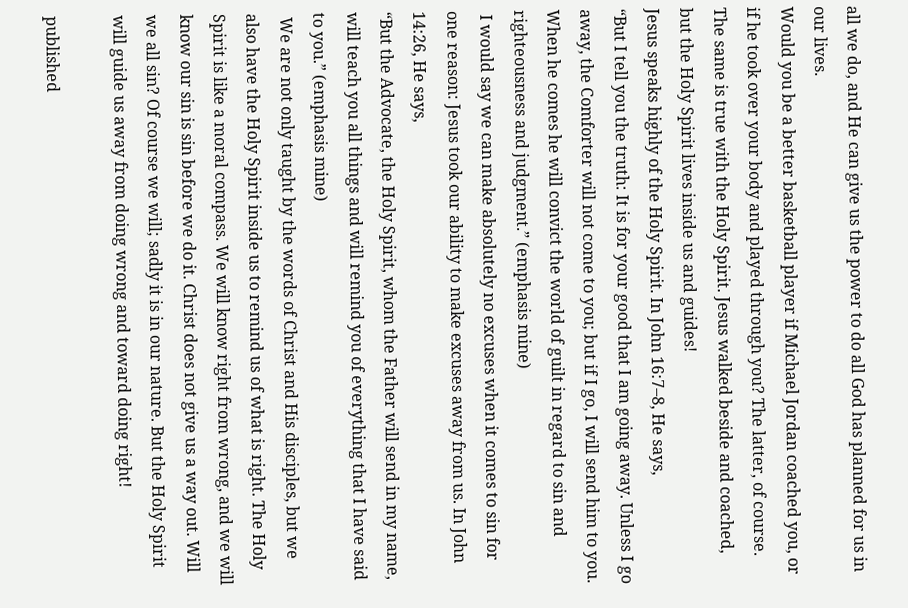all we do, and He can give us the power to do all God has planned for us in our lives.
Would you be a better basketball player if Michael Jordan coached you, or if he took over your body and played through you? The latter, of course. The same is true with the Holy Spirit. Jesus walked beside and coached, but the Holy Spirit lives inside us and guides!
Jesus speaks highly of the Holy Spirit. In John 16:7–8, He says,
“But I tell you the truth: It is for your good that I am going away. Unless I go away, the Comforter will not come to you; but if I go, I will send him to you. When he comes he will convict the world of guilt in regard to sin and righteousness and judgment.” (emphasis mine)
 I would say we can make absolutely no excuses when it comes to sin for one reason: Jesus took our ability to make excuses away from us. In John 14:26, He says,
“But the Advocate, the Holy Spirit, whom the Father will send in my name, will teach you all things and will remind you of everything that I have said to you.” (emphasis mine)
 We are not only taught by the words of Christ and His disciples, but we also have the Holy Spirit inside us to remind us of what is right. The Holy Spirit is like a moral compass. We will know right from wrong, and we will know our sin is sin before we do it. Christ does not give us a way out. Will we all sin? Of course we will; sadly it is in our nature. But the Holy Spirit will guide us away from doing wrong and toward doing right!

published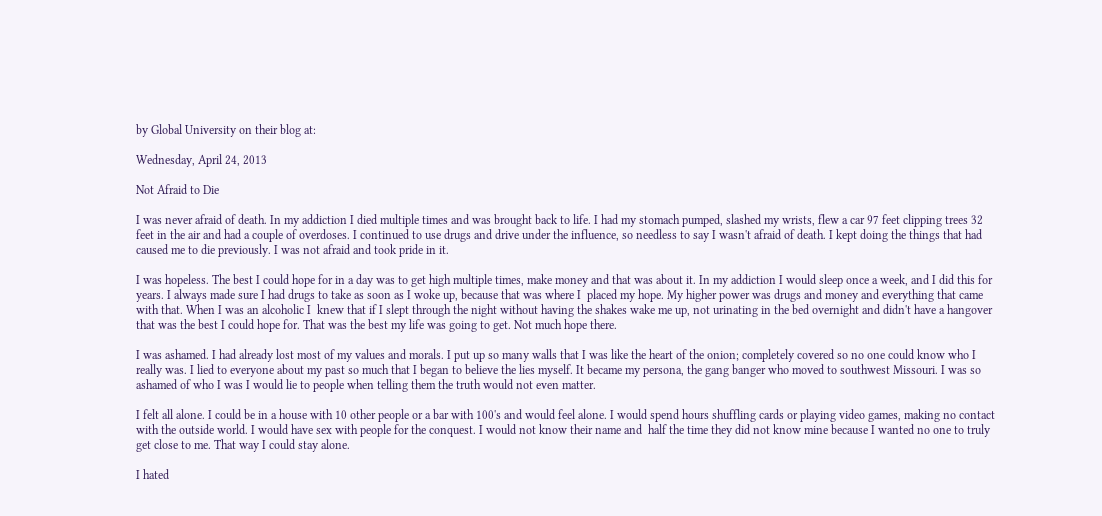by Global University on their blog at:

Wednesday, April 24, 2013

Not Afraid to Die

I was never afraid of death. In my addiction I died multiple times and was brought back to life. I had my stomach pumped, slashed my wrists, flew a car 97 feet clipping trees 32 feet in the air and had a couple of overdoses. I continued to use drugs and drive under the influence, so needless to say I wasn't afraid of death. I kept doing the things that had caused me to die previously. I was not afraid and took pride in it.

I was hopeless. The best I could hope for in a day was to get high multiple times, make money and that was about it. In my addiction I would sleep once a week, and I did this for years. I always made sure I had drugs to take as soon as I woke up, because that was where I  placed my hope. My higher power was drugs and money and everything that came with that. When I was an alcoholic I  knew that if I slept through the night without having the shakes wake me up, not urinating in the bed overnight and didn't have a hangover  that was the best I could hope for. That was the best my life was going to get. Not much hope there.

I was ashamed. I had already lost most of my values and morals. I put up so many walls that I was like the heart of the onion; completely covered so no one could know who I really was. I lied to everyone about my past so much that I began to believe the lies myself. It became my persona, the gang banger who moved to southwest Missouri. I was so ashamed of who I was I would lie to people when telling them the truth would not even matter.

I felt all alone. I could be in a house with 10 other people or a bar with 100's and would feel alone. I would spend hours shuffling cards or playing video games, making no contact with the outside world. I would have sex with people for the conquest. I would not know their name and  half the time they did not know mine because I wanted no one to truly get close to me. That way I could stay alone.

I hated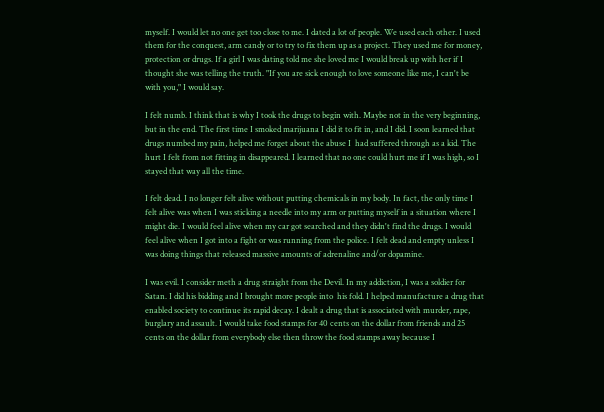myself. I would let no one get too close to me. I dated a lot of people. We used each other. I used them for the conquest, arm candy or to try to fix them up as a project. They used me for money, protection or drugs. If a girl I was dating told me she loved me I would break up with her if I thought she was telling the truth. "If you are sick enough to love someone like me, I can't be with you," I would say.

I felt numb. I think that is why I took the drugs to begin with. Maybe not in the very beginning, but in the end. The first time I smoked marijuana I did it to fit in, and I did. I soon learned that drugs numbed my pain, helped me forget about the abuse I  had suffered through as a kid. The hurt I felt from not fitting in disappeared. I learned that no one could hurt me if I was high, so I stayed that way all the time.

I felt dead. I no longer felt alive without putting chemicals in my body. In fact, the only time I felt alive was when I was sticking a needle into my arm or putting myself in a situation where I might die. I would feel alive when my car got searched and they didn't find the drugs. I would feel alive when I got into a fight or was running from the police. I felt dead and empty unless I was doing things that released massive amounts of adrenaline and/or dopamine.

I was evil. I consider meth a drug straight from the Devil. In my addiction, I was a soldier for Satan. I did his bidding and I brought more people into  his fold. I helped manufacture a drug that enabled society to continue its rapid decay. I dealt a drug that is associated with murder, rape, burglary and assault. I would take food stamps for 40 cents on the dollar from friends and 25 cents on the dollar from everybody else then throw the food stamps away because I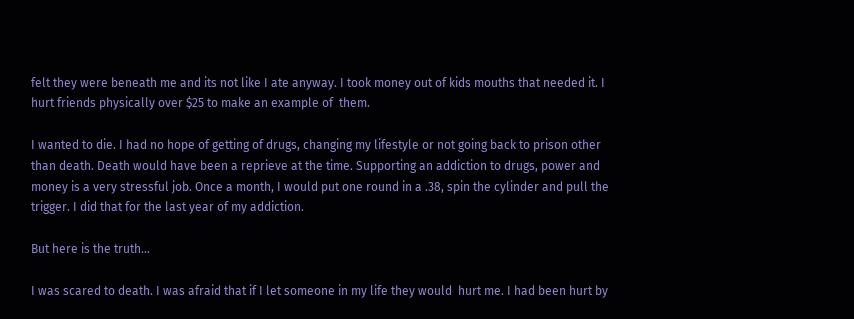felt they were beneath me and its not like I ate anyway. I took money out of kids mouths that needed it. I hurt friends physically over $25 to make an example of  them.

I wanted to die. I had no hope of getting of drugs, changing my lifestyle or not going back to prison other than death. Death would have been a reprieve at the time. Supporting an addiction to drugs, power and money is a very stressful job. Once a month, I would put one round in a .38, spin the cylinder and pull the trigger. I did that for the last year of my addiction.

But here is the truth...

I was scared to death. I was afraid that if I let someone in my life they would  hurt me. I had been hurt by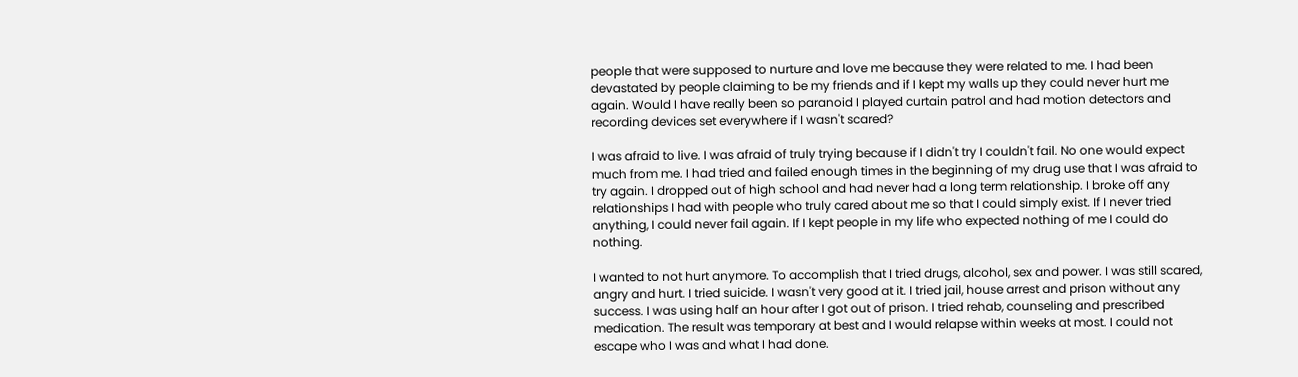people that were supposed to nurture and love me because they were related to me. I had been devastated by people claiming to be my friends and if I kept my walls up they could never hurt me again. Would I have really been so paranoid I played curtain patrol and had motion detectors and recording devices set everywhere if I wasn't scared?

I was afraid to live. I was afraid of truly trying because if I didn't try I couldn't fail. No one would expect much from me. I had tried and failed enough times in the beginning of my drug use that I was afraid to try again. I dropped out of high school and had never had a long term relationship. I broke off any relationships I had with people who truly cared about me so that I could simply exist. If I never tried anything, I could never fail again. If I kept people in my life who expected nothing of me I could do nothing.

I wanted to not hurt anymore. To accomplish that I tried drugs, alcohol, sex and power. I was still scared, angry and hurt. I tried suicide. I wasn't very good at it. I tried jail, house arrest and prison without any success. I was using half an hour after I got out of prison. I tried rehab, counseling and prescribed medication. The result was temporary at best and I would relapse within weeks at most. I could not escape who I was and what I had done.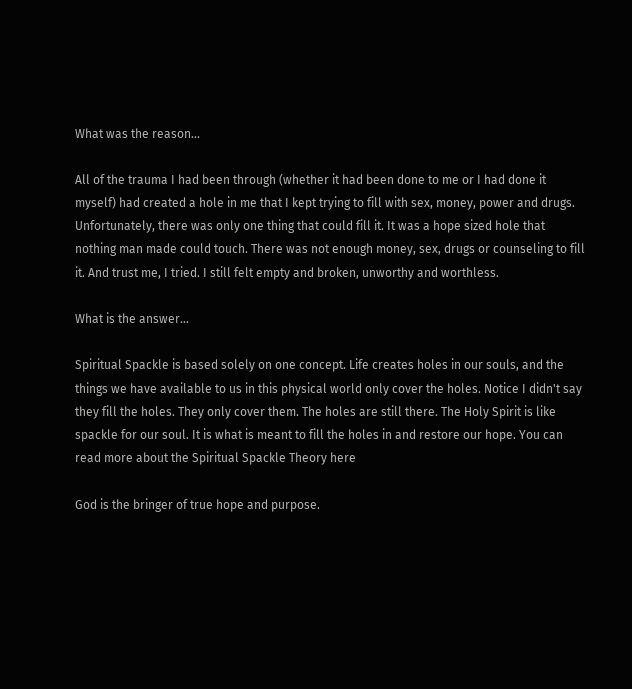What was the reason...

All of the trauma I had been through (whether it had been done to me or I had done it myself) had created a hole in me that I kept trying to fill with sex, money, power and drugs. Unfortunately, there was only one thing that could fill it. It was a hope sized hole that nothing man made could touch. There was not enough money, sex, drugs or counseling to fill it. And trust me, I tried. I still felt empty and broken, unworthy and worthless.

What is the answer...

Spiritual Spackle is based solely on one concept. Life creates holes in our souls, and the things we have available to us in this physical world only cover the holes. Notice I didn't say they fill the holes. They only cover them. The holes are still there. The Holy Spirit is like spackle for our soul. It is what is meant to fill the holes in and restore our hope. You can read more about the Spiritual Spackle Theory here

God is the bringer of true hope and purpose.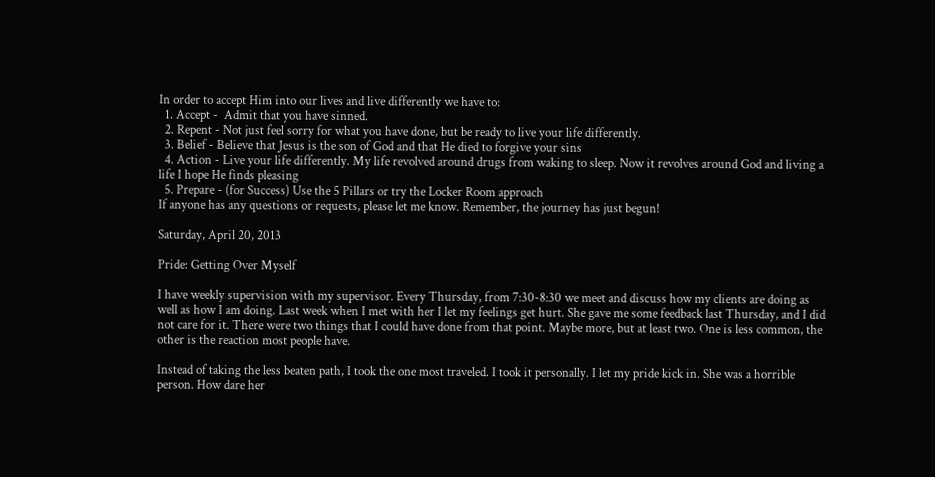In order to accept Him into our lives and live differently we have to:
  1. Accept -  Admit that you have sinned.
  2. Repent - Not just feel sorry for what you have done, but be ready to live your life differently.
  3. Belief - Believe that Jesus is the son of God and that He died to forgive your sins
  4. Action - Live your life differently. My life revolved around drugs from waking to sleep. Now it revolves around God and living a life I hope He finds pleasing
  5. Prepare - (for Success) Use the 5 Pillars or try the Locker Room approach
If anyone has any questions or requests, please let me know. Remember, the journey has just begun!

Saturday, April 20, 2013

Pride: Getting Over Myself

I have weekly supervision with my supervisor. Every Thursday, from 7:30-8:30 we meet and discuss how my clients are doing as well as how I am doing. Last week when I met with her I let my feelings get hurt. She gave me some feedback last Thursday, and I did not care for it. There were two things that I could have done from that point. Maybe more, but at least two. One is less common, the other is the reaction most people have.

Instead of taking the less beaten path, I took the one most traveled. I took it personally. I let my pride kick in. She was a horrible person. How dare her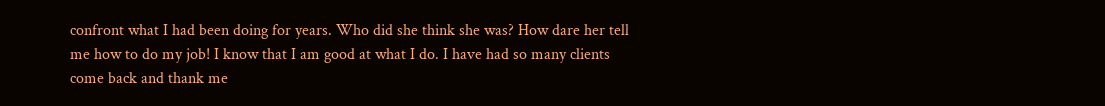confront what I had been doing for years. Who did she think she was? How dare her tell me how to do my job! I know that I am good at what I do. I have had so many clients come back and thank me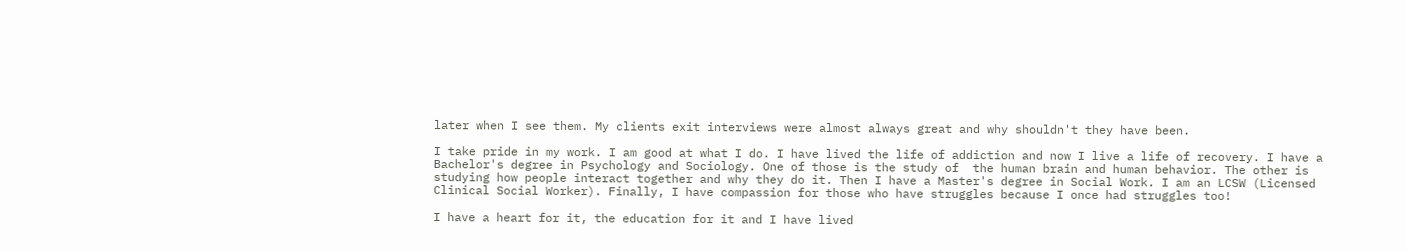later when I see them. My clients exit interviews were almost always great and why shouldn't they have been.

I take pride in my work. I am good at what I do. I have lived the life of addiction and now I live a life of recovery. I have a Bachelor's degree in Psychology and Sociology. One of those is the study of  the human brain and human behavior. The other is studying how people interact together and why they do it. Then I have a Master's degree in Social Work. I am an LCSW (Licensed Clinical Social Worker). Finally, I have compassion for those who have struggles because I once had struggles too!

I have a heart for it, the education for it and I have lived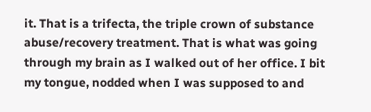it. That is a trifecta, the triple crown of substance abuse/recovery treatment. That is what was going through my brain as I walked out of her office. I bit my tongue, nodded when I was supposed to and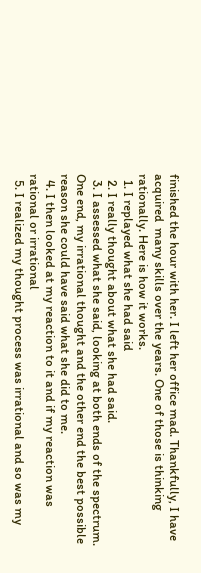finished the hour with her. I left her office mad. Thankfully, I have acquired  many skills over the years. One of those is thinking rationally. Here is how it works.
  1. I replayed what she had said
  2. I really thought about what she had said.
  3. I assessed what she said, looking at both ends of the spectrum. One end, my irrational thought and the other end the best possible reason she could have said what she did to me.
  4. I then looked at my reaction to it and if my reaction was rational or irrational
  5. I realized my thought process was irrational and so was my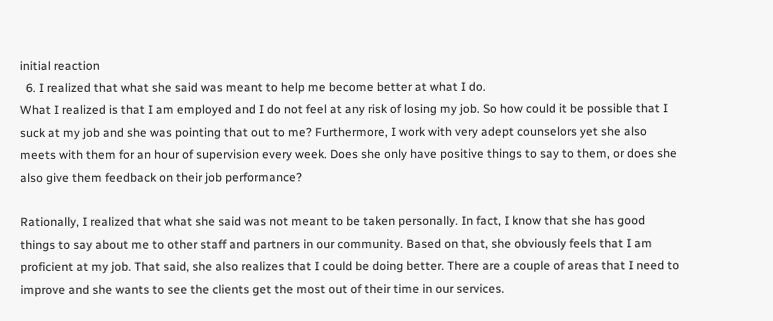initial reaction
  6. I realized that what she said was meant to help me become better at what I do.
What I realized is that I am employed and I do not feel at any risk of losing my job. So how could it be possible that I suck at my job and she was pointing that out to me? Furthermore, I work with very adept counselors yet she also meets with them for an hour of supervision every week. Does she only have positive things to say to them, or does she also give them feedback on their job performance?

Rationally, I realized that what she said was not meant to be taken personally. In fact, I know that she has good things to say about me to other staff and partners in our community. Based on that, she obviously feels that I am proficient at my job. That said, she also realizes that I could be doing better. There are a couple of areas that I need to improve and she wants to see the clients get the most out of their time in our services.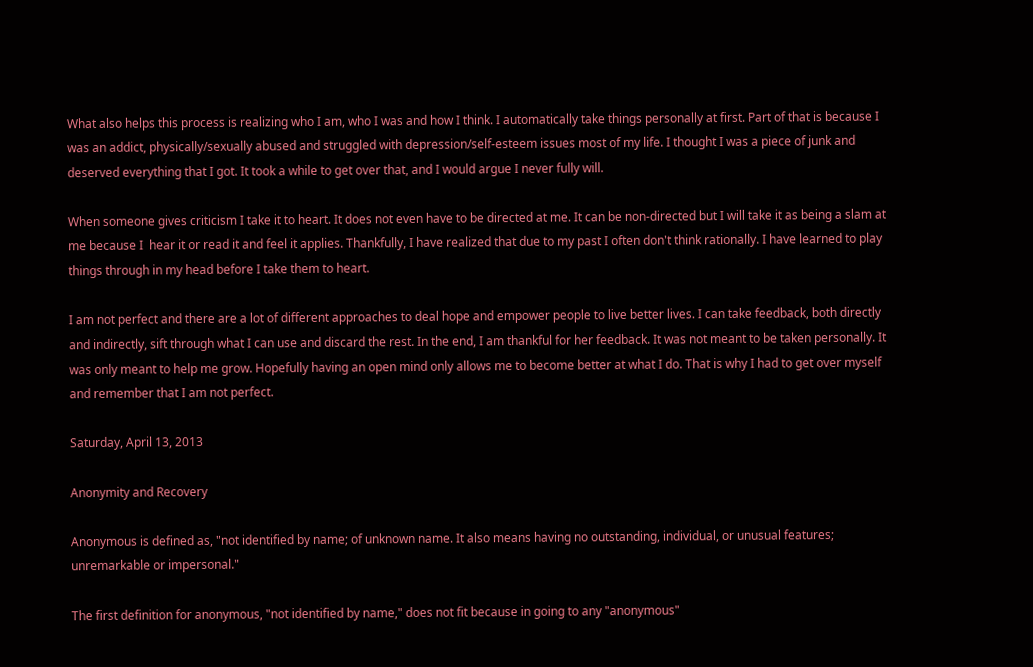What also helps this process is realizing who I am, who I was and how I think. I automatically take things personally at first. Part of that is because I was an addict, physically/sexually abused and struggled with depression/self-esteem issues most of my life. I thought I was a piece of junk and deserved everything that I got. It took a while to get over that, and I would argue I never fully will.

When someone gives criticism I take it to heart. It does not even have to be directed at me. It can be non-directed but I will take it as being a slam at me because I  hear it or read it and feel it applies. Thankfully, I have realized that due to my past I often don't think rationally. I have learned to play things through in my head before I take them to heart.

I am not perfect and there are a lot of different approaches to deal hope and empower people to live better lives. I can take feedback, both directly and indirectly, sift through what I can use and discard the rest. In the end, I am thankful for her feedback. It was not meant to be taken personally. It was only meant to help me grow. Hopefully having an open mind only allows me to become better at what I do. That is why I had to get over myself and remember that I am not perfect.

Saturday, April 13, 2013

Anonymity and Recovery

Anonymous is defined as, "not identified by name; of unknown name. It also means having no outstanding, individual, or unusual features; unremarkable or impersonal."

The first definition for anonymous, "not identified by name," does not fit because in going to any "anonymous"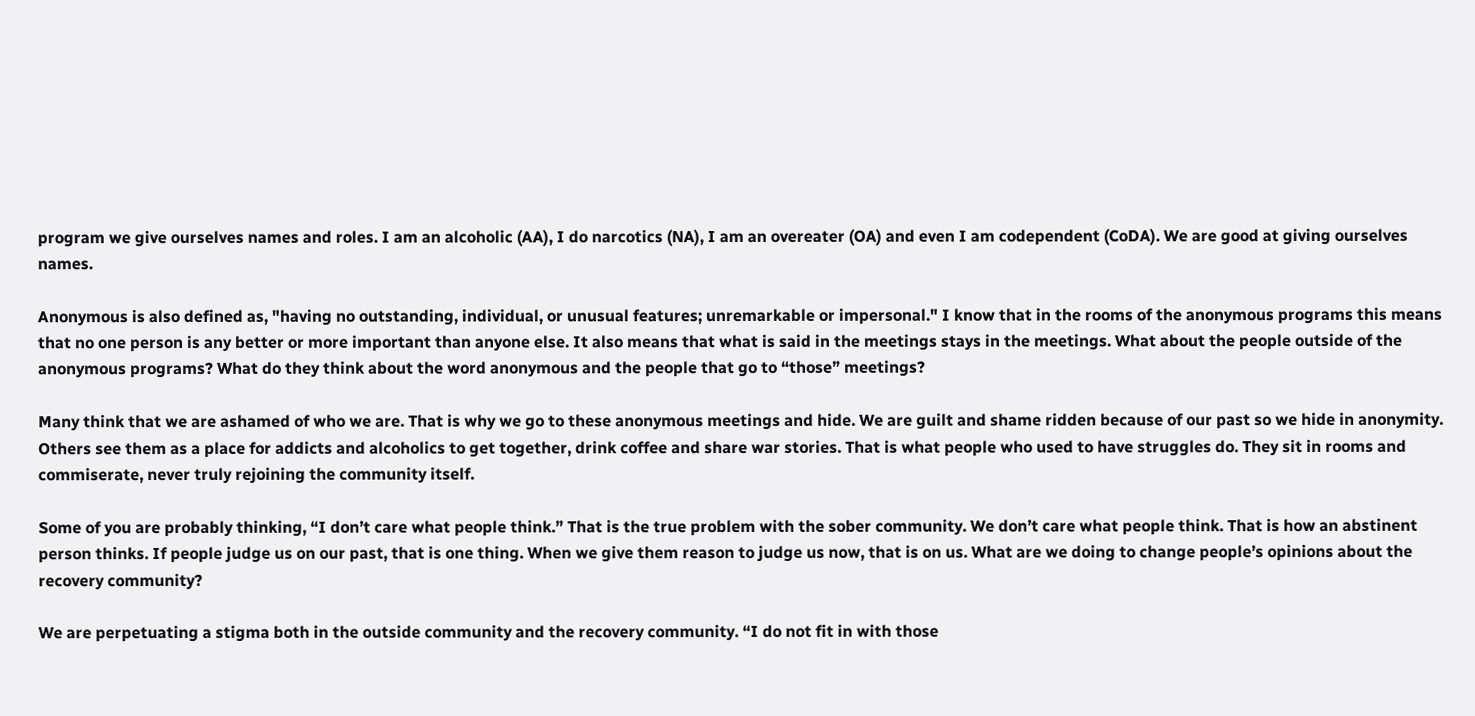program we give ourselves names and roles. I am an alcoholic (AA), I do narcotics (NA), I am an overeater (OA) and even I am codependent (CoDA). We are good at giving ourselves names.

Anonymous is also defined as, "having no outstanding, individual, or unusual features; unremarkable or impersonal." I know that in the rooms of the anonymous programs this means that no one person is any better or more important than anyone else. It also means that what is said in the meetings stays in the meetings. What about the people outside of the anonymous programs? What do they think about the word anonymous and the people that go to “those” meetings?

Many think that we are ashamed of who we are. That is why we go to these anonymous meetings and hide. We are guilt and shame ridden because of our past so we hide in anonymity. Others see them as a place for addicts and alcoholics to get together, drink coffee and share war stories. That is what people who used to have struggles do. They sit in rooms and commiserate, never truly rejoining the community itself.

Some of you are probably thinking, “I don’t care what people think.” That is the true problem with the sober community. We don’t care what people think. That is how an abstinent person thinks. If people judge us on our past, that is one thing. When we give them reason to judge us now, that is on us. What are we doing to change people’s opinions about the recovery community?

We are perpetuating a stigma both in the outside community and the recovery community. “I do not fit in with those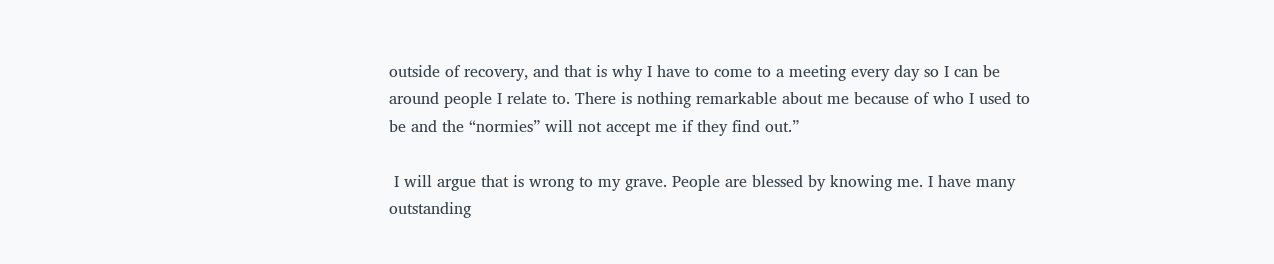outside of recovery, and that is why I have to come to a meeting every day so I can be around people I relate to. There is nothing remarkable about me because of who I used to be and the “normies” will not accept me if they find out.”

 I will argue that is wrong to my grave. People are blessed by knowing me. I have many outstanding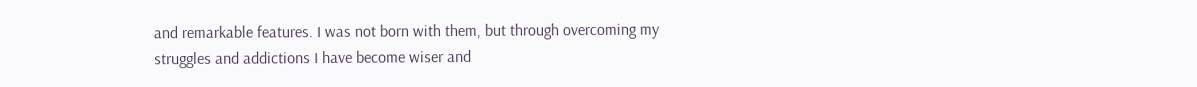and remarkable features. I was not born with them, but through overcoming my struggles and addictions I have become wiser and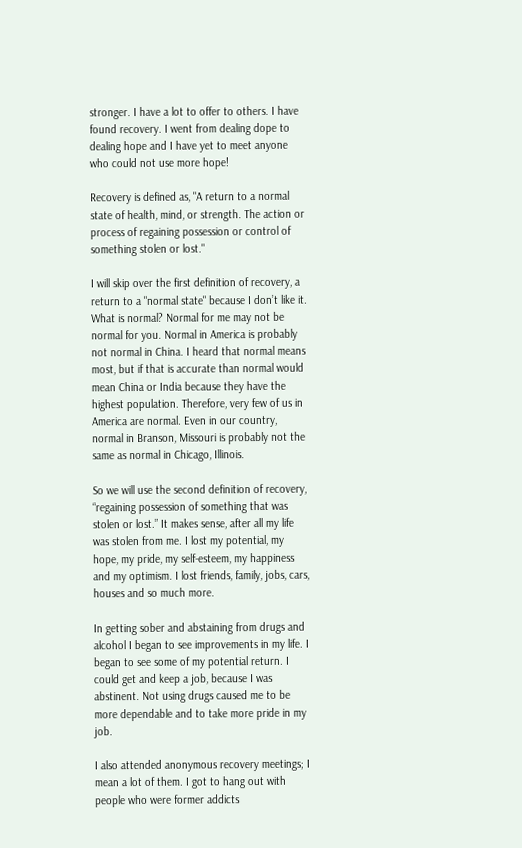stronger. I have a lot to offer to others. I have found recovery. I went from dealing dope to dealing hope and I have yet to meet anyone who could not use more hope!

Recovery is defined as, "A return to a normal state of health, mind, or strength. The action or process of regaining possession or control of something stolen or lost."

I will skip over the first definition of recovery, a return to a "normal state" because I don’t like it. What is normal? Normal for me may not be normal for you. Normal in America is probably not normal in China. I heard that normal means most, but if that is accurate than normal would mean China or India because they have the highest population. Therefore, very few of us in America are normal. Even in our country, normal in Branson, Missouri is probably not the same as normal in Chicago, Illinois.

So we will use the second definition of recovery, “regaining possession of something that was stolen or lost.” It makes sense, after all my life was stolen from me. I lost my potential, my hope, my pride, my self-esteem, my happiness and my optimism. I lost friends, family, jobs, cars, houses and so much more.

In getting sober and abstaining from drugs and alcohol I began to see improvements in my life. I began to see some of my potential return. I could get and keep a job, because I was abstinent. Not using drugs caused me to be more dependable and to take more pride in my job.

I also attended anonymous recovery meetings; I mean a lot of them. I got to hang out with people who were former addicts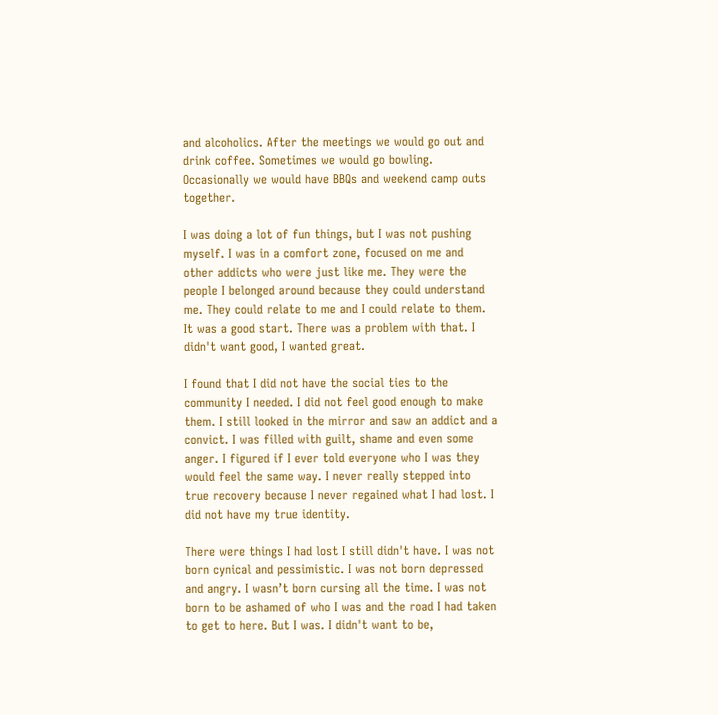and alcoholics. After the meetings we would go out and drink coffee. Sometimes we would go bowling. Occasionally we would have BBQs and weekend camp outs together.

I was doing a lot of fun things, but I was not pushing myself. I was in a comfort zone, focused on me and other addicts who were just like me. They were the people I belonged around because they could understand me. They could relate to me and I could relate to them. It was a good start. There was a problem with that. I didn't want good, I wanted great.

I found that I did not have the social ties to the community I needed. I did not feel good enough to make them. I still looked in the mirror and saw an addict and a convict. I was filled with guilt, shame and even some anger. I figured if I ever told everyone who I was they would feel the same way. I never really stepped into true recovery because I never regained what I had lost. I did not have my true identity.

There were things I had lost I still didn't have. I was not born cynical and pessimistic. I was not born depressed and angry. I wasn’t born cursing all the time. I was not born to be ashamed of who I was and the road I had taken to get to here. But I was. I didn't want to be,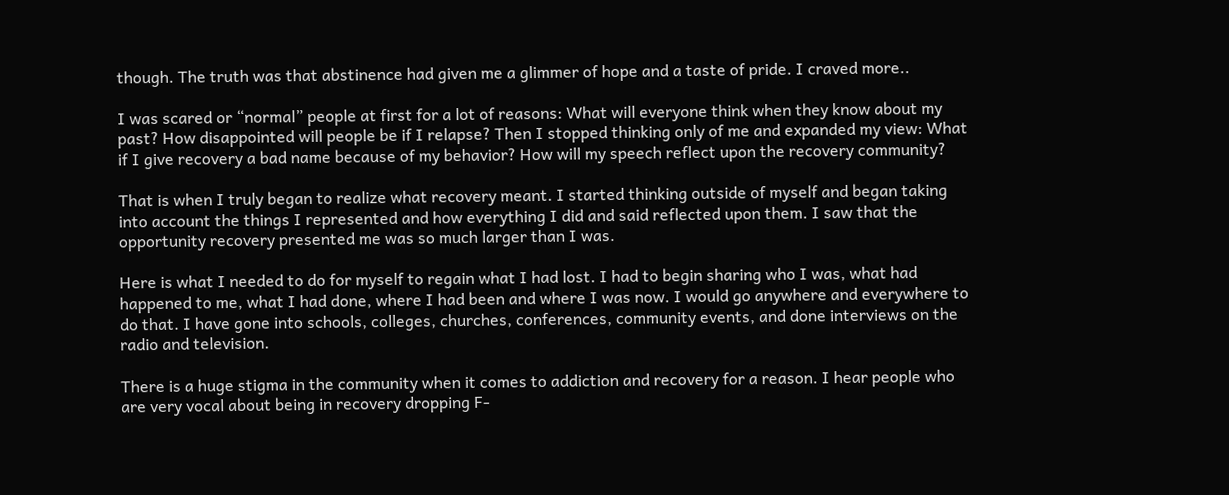though. The truth was that abstinence had given me a glimmer of hope and a taste of pride. I craved more..

I was scared or “normal” people at first for a lot of reasons: What will everyone think when they know about my past? How disappointed will people be if I relapse? Then I stopped thinking only of me and expanded my view: What if I give recovery a bad name because of my behavior? How will my speech reflect upon the recovery community?

That is when I truly began to realize what recovery meant. I started thinking outside of myself and began taking into account the things I represented and how everything I did and said reflected upon them. I saw that the opportunity recovery presented me was so much larger than I was.

Here is what I needed to do for myself to regain what I had lost. I had to begin sharing who I was, what had happened to me, what I had done, where I had been and where I was now. I would go anywhere and everywhere to do that. I have gone into schools, colleges, churches, conferences, community events, and done interviews on the radio and television.

There is a huge stigma in the community when it comes to addiction and recovery for a reason. I hear people who are very vocal about being in recovery dropping F-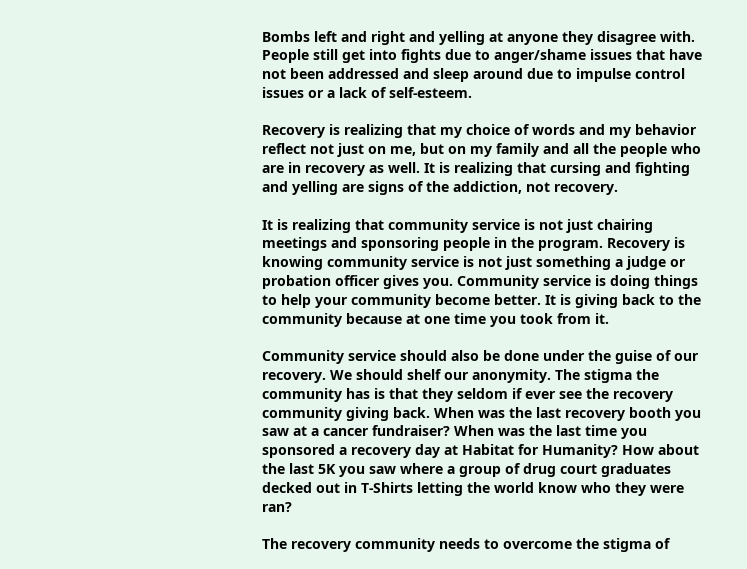Bombs left and right and yelling at anyone they disagree with. People still get into fights due to anger/shame issues that have not been addressed and sleep around due to impulse control issues or a lack of self-esteem.

Recovery is realizing that my choice of words and my behavior reflect not just on me, but on my family and all the people who are in recovery as well. It is realizing that cursing and fighting and yelling are signs of the addiction, not recovery.

It is realizing that community service is not just chairing meetings and sponsoring people in the program. Recovery is knowing community service is not just something a judge or probation officer gives you. Community service is doing things to help your community become better. It is giving back to the community because at one time you took from it.

Community service should also be done under the guise of our recovery. We should shelf our anonymity. The stigma the community has is that they seldom if ever see the recovery community giving back. When was the last recovery booth you saw at a cancer fundraiser? When was the last time you sponsored a recovery day at Habitat for Humanity? How about the last 5K you saw where a group of drug court graduates decked out in T-Shirts letting the world know who they were ran?

The recovery community needs to overcome the stigma of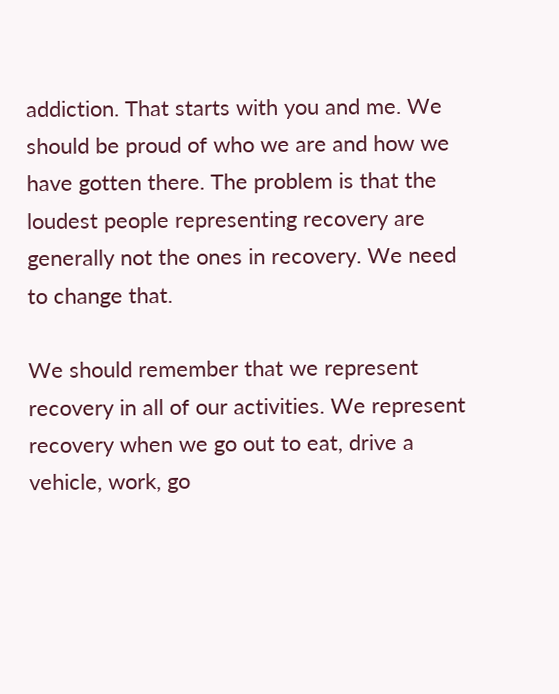addiction. That starts with you and me. We should be proud of who we are and how we have gotten there. The problem is that the loudest people representing recovery are generally not the ones in recovery. We need to change that.

We should remember that we represent recovery in all of our activities. We represent recovery when we go out to eat, drive a vehicle, work, go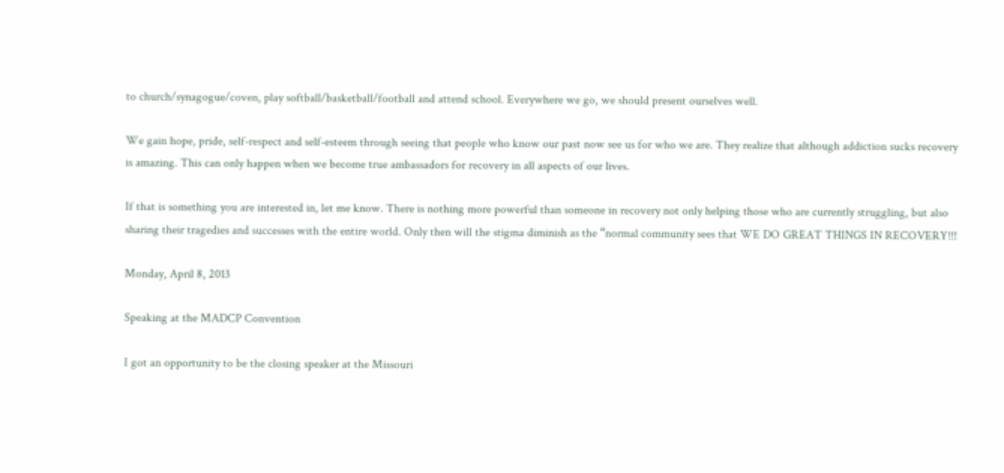to church/synagogue/coven, play softball/basketball/football and attend school. Everywhere we go, we should present ourselves well.

We gain hope, pride, self-respect and self-esteem through seeing that people who know our past now see us for who we are. They realize that although addiction sucks recovery is amazing. This can only happen when we become true ambassadors for recovery in all aspects of our lives.

If that is something you are interested in, let me know. There is nothing more powerful than someone in recovery not only helping those who are currently struggling, but also sharing their tragedies and successes with the entire world. Only then will the stigma diminish as the “normal community sees that WE DO GREAT THINGS IN RECOVERY!!!

Monday, April 8, 2013

Speaking at the MADCP Convention

I got an opportunity to be the closing speaker at the Missouri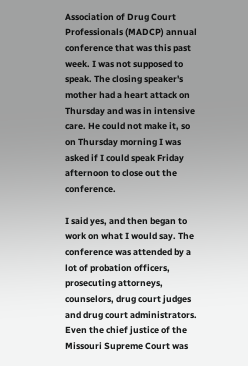Association of Drug Court Professionals (MADCP) annual conference that was this past week. I was not supposed to speak. The closing speaker's mother had a heart attack on Thursday and was in intensive care. He could not make it, so on Thursday morning I was asked if I could speak Friday afternoon to close out the conference.

I said yes, and then began to work on what I would say. The conference was attended by a lot of probation officers, prosecuting attorneys, counselors, drug court judges and drug court administrators. Even the chief justice of the Missouri Supreme Court was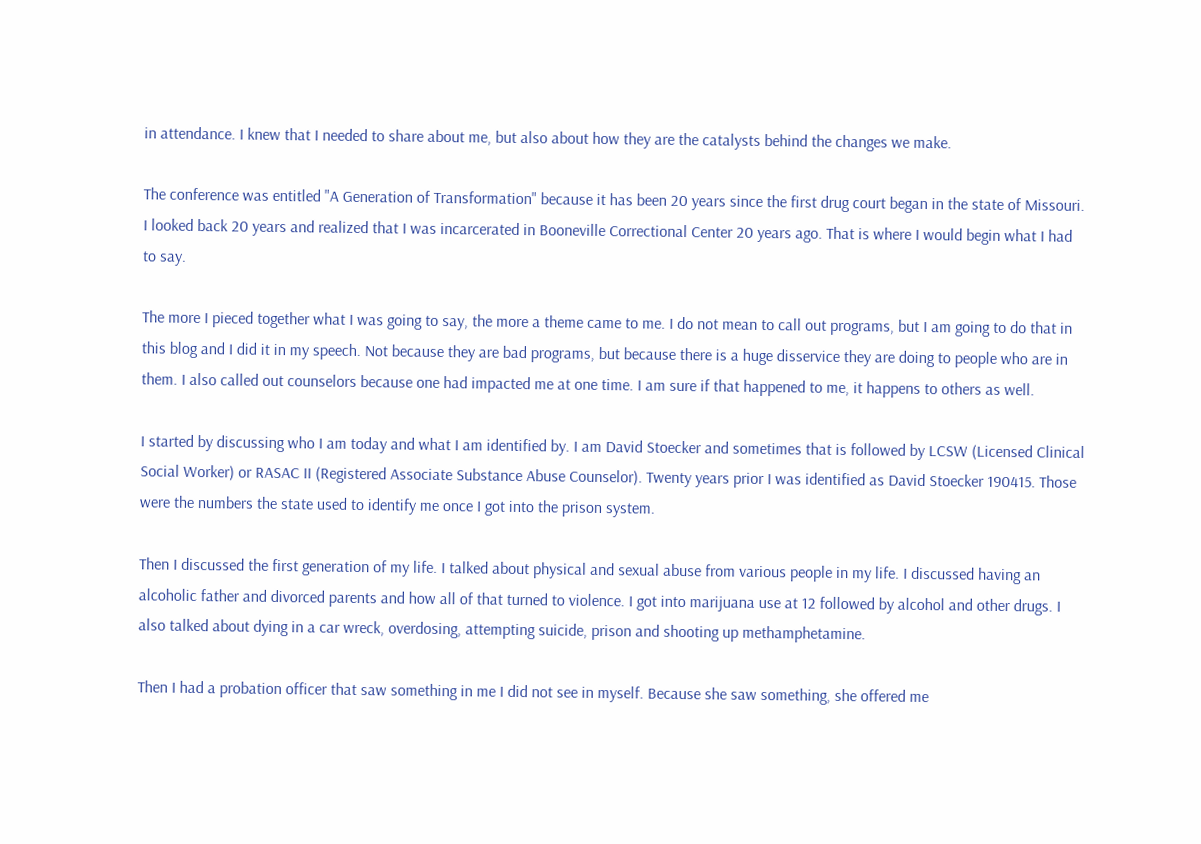in attendance. I knew that I needed to share about me, but also about how they are the catalysts behind the changes we make.

The conference was entitled "A Generation of Transformation" because it has been 20 years since the first drug court began in the state of Missouri. I looked back 20 years and realized that I was incarcerated in Booneville Correctional Center 20 years ago. That is where I would begin what I had to say.

The more I pieced together what I was going to say, the more a theme came to me. I do not mean to call out programs, but I am going to do that in this blog and I did it in my speech. Not because they are bad programs, but because there is a huge disservice they are doing to people who are in them. I also called out counselors because one had impacted me at one time. I am sure if that happened to me, it happens to others as well.

I started by discussing who I am today and what I am identified by. I am David Stoecker and sometimes that is followed by LCSW (Licensed Clinical Social Worker) or RASAC II (Registered Associate Substance Abuse Counselor). Twenty years prior I was identified as David Stoecker 190415. Those were the numbers the state used to identify me once I got into the prison system.

Then I discussed the first generation of my life. I talked about physical and sexual abuse from various people in my life. I discussed having an alcoholic father and divorced parents and how all of that turned to violence. I got into marijuana use at 12 followed by alcohol and other drugs. I also talked about dying in a car wreck, overdosing, attempting suicide, prison and shooting up methamphetamine.

Then I had a probation officer that saw something in me I did not see in myself. Because she saw something, she offered me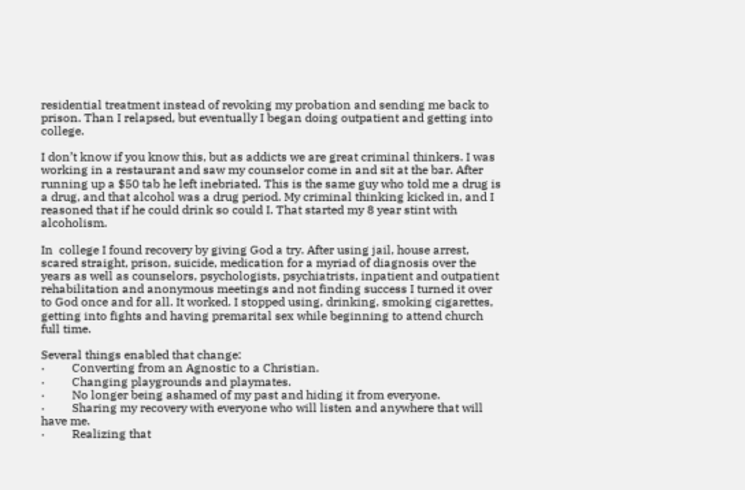residential treatment instead of revoking my probation and sending me back to prison. Than I relapsed, but eventually I began doing outpatient and getting into college.

I don’t know if you know this, but as addicts we are great criminal thinkers. I was working in a restaurant and saw my counselor come in and sit at the bar. After running up a $50 tab he left inebriated. This is the same guy who told me a drug is a drug, and that alcohol was a drug period. My criminal thinking kicked in, and I reasoned that if he could drink so could I. That started my 8 year stint with alcoholism.

In  college I found recovery by giving God a try. After using jail, house arrest, scared straight, prison, suicide, medication for a myriad of diagnosis over the years as well as counselors, psychologists, psychiatrists, inpatient and outpatient rehabilitation and anonymous meetings and not finding success I turned it over to God once and for all. It worked. I stopped using, drinking, smoking cigarettes, getting into fights and having premarital sex while beginning to attend church full time.

Several things enabled that change:
·         Converting from an Agnostic to a Christian.
·         Changing playgrounds and playmates.
·         No longer being ashamed of my past and hiding it from everyone.
·         Sharing my recovery with everyone who will listen and anywhere that will have me.
·         Realizing that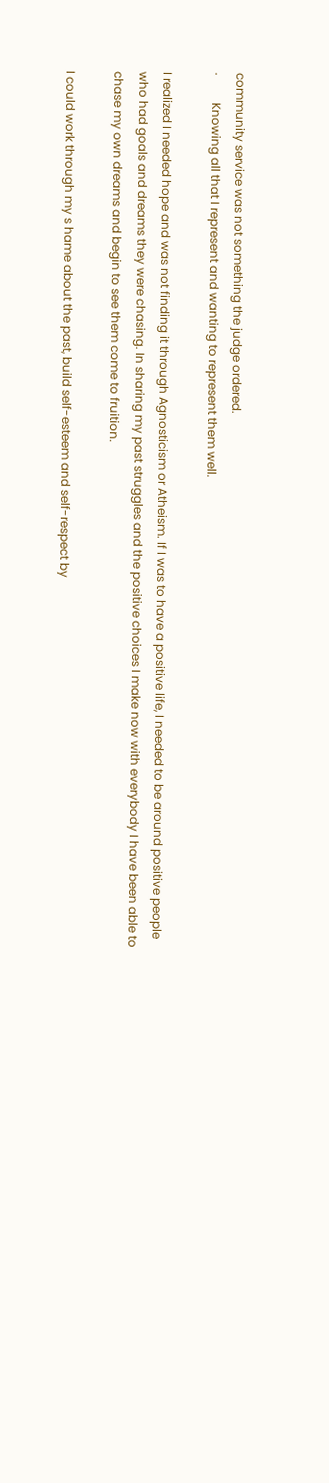community service was not something the judge ordered.
·         Knowing all that I represent and wanting to represent them well.

I realized I needed hope and was not finding it through Agnosticism or Atheism. If I was to have a positive life, I needed to be around positive people who had goals and dreams they were chasing. In sharing my past struggles and the positive choices I make now with everybody I have been able to chase my own dreams and begin to see them come to fruition.

I could work through my s hame about the past, build self-esteem and self-respect by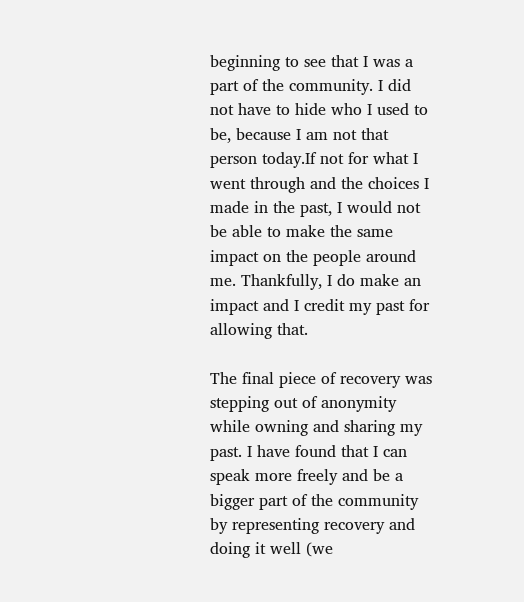beginning to see that I was a part of the community. I did not have to hide who I used to be, because I am not that person today.If not for what I went through and the choices I made in the past, I would not be able to make the same impact on the people around me. Thankfully, I do make an impact and I credit my past for allowing that.

The final piece of recovery was stepping out of anonymity while owning and sharing my past. I have found that I can speak more freely and be a bigger part of the community by representing recovery and doing it well (we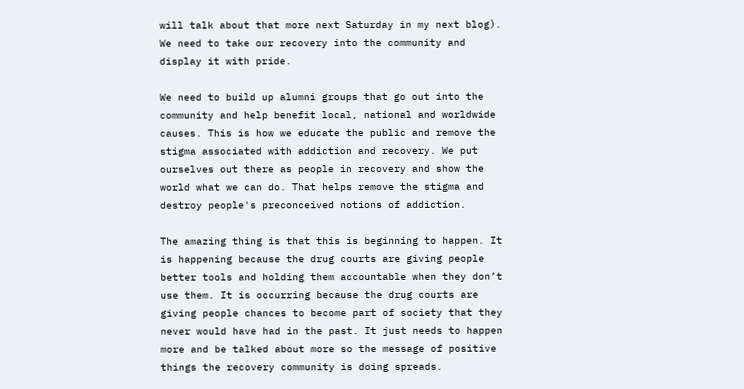will talk about that more next Saturday in my next blog). We need to take our recovery into the community and display it with pride.

We need to build up alumni groups that go out into the community and help benefit local, national and worldwide causes. This is how we educate the public and remove the stigma associated with addiction and recovery. We put ourselves out there as people in recovery and show the world what we can do. That helps remove the stigma and destroy people's preconceived notions of addiction.

The amazing thing is that this is beginning to happen. It is happening because the drug courts are giving people better tools and holding them accountable when they don’t use them. It is occurring because the drug courts are giving people chances to become part of society that they never would have had in the past. It just needs to happen more and be talked about more so the message of positive things the recovery community is doing spreads.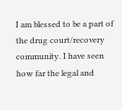I am blessed to be a part of the drug court/recovery community. I have seen how far the legal and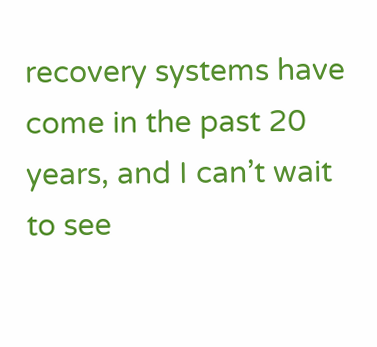recovery systems have come in the past 20 years, and I can’t wait to see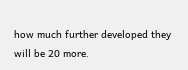how much further developed they will be 20 more.